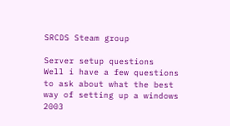SRCDS Steam group

Server setup questions
Well i have a few questions to ask about what the best way of setting up a windows 2003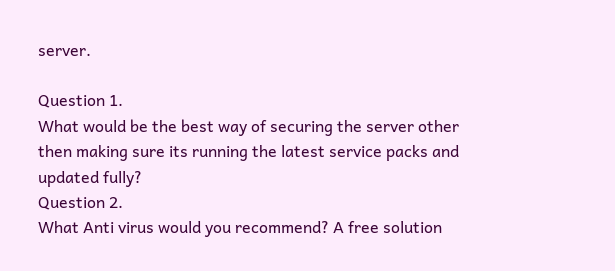server.

Question 1.
What would be the best way of securing the server other then making sure its running the latest service packs and updated fully?
Question 2.
What Anti virus would you recommend? A free solution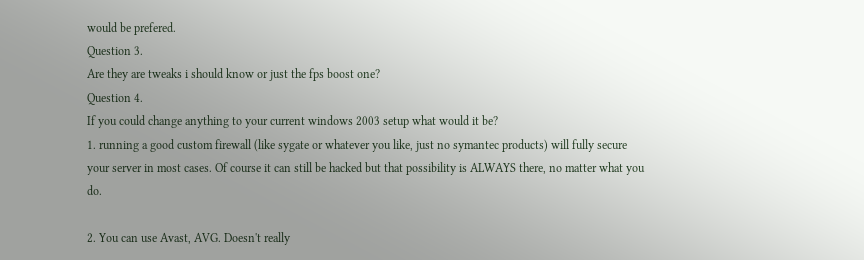would be prefered.
Question 3.
Are they are tweaks i should know or just the fps boost one?
Question 4.
If you could change anything to your current windows 2003 setup what would it be?
1. running a good custom firewall (like sygate or whatever you like, just no symantec products) will fully secure your server in most cases. Of course it can still be hacked but that possibility is ALWAYS there, no matter what you do.

2. You can use Avast, AVG. Doesn't really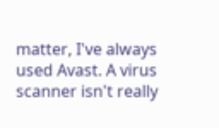matter, I've always used Avast. A virus scanner isn't really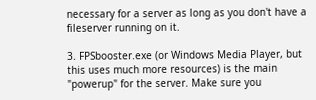necessary for a server as long as you don't have a fileserver running on it.

3. FPSbooster.exe (or Windows Media Player, but this uses much more resources) is the main "powerup" for the server. Make sure you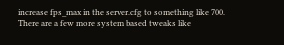increase fps_max in the server.cfg to something like 700.
There are a few more system based tweaks like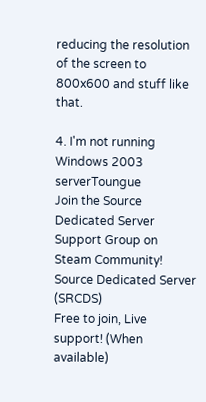reducing the resolution of the screen to 800x600 and stuff like that.

4. I'm not running Windows 2003 serverToungue
Join the Source Dedicated Server Support Group on Steam Community!
Source Dedicated Server (SRCDS)
Free to join, Live support! (When available)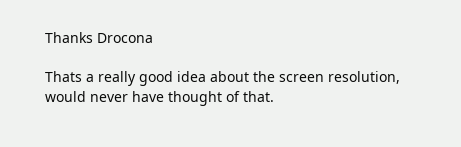Thanks Drocona

Thats a really good idea about the screen resolution, would never have thought of that.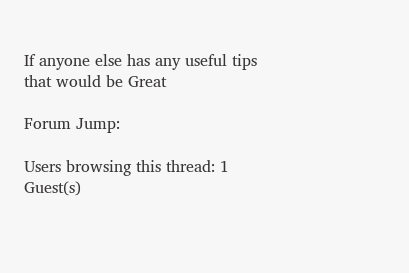If anyone else has any useful tips that would be Great

Forum Jump:

Users browsing this thread: 1 Guest(s)